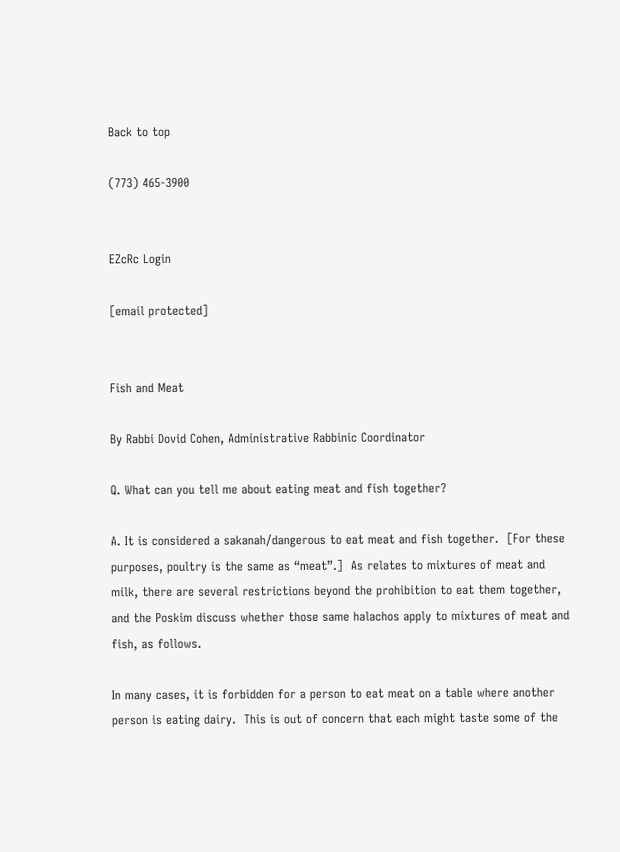Back to top

(773) 465-3900


EZcRc Login

[email protected]


Fish and Meat

By Rabbi Dovid Cohen, Administrative Rabbinic Coordinator

Q. What can you tell me about eating meat and fish together?

A. It is considered a sakanah/dangerous to eat meat and fish together.  [For these purposes, poultry is the same as “meat”.]  As relates to mixtures of meat and milk, there are several restrictions beyond the prohibition to eat them together, and the Poskim discuss whether those same halachos apply to mixtures of meat and fish, as follows.

In many cases, it is forbidden for a person to eat meat on a table where another person is eating dairy.  This is out of concern that each might taste some of the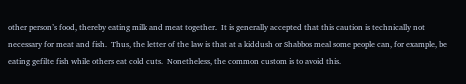other person’s food, thereby eating milk and meat together.  It is generally accepted that this caution is technically not necessary for meat and fish.  Thus, the letter of the law is that at a kiddush or Shabbos meal some people can, for example, be eating gefilte fish while others eat cold cuts.  Nonetheless, the common custom is to avoid this.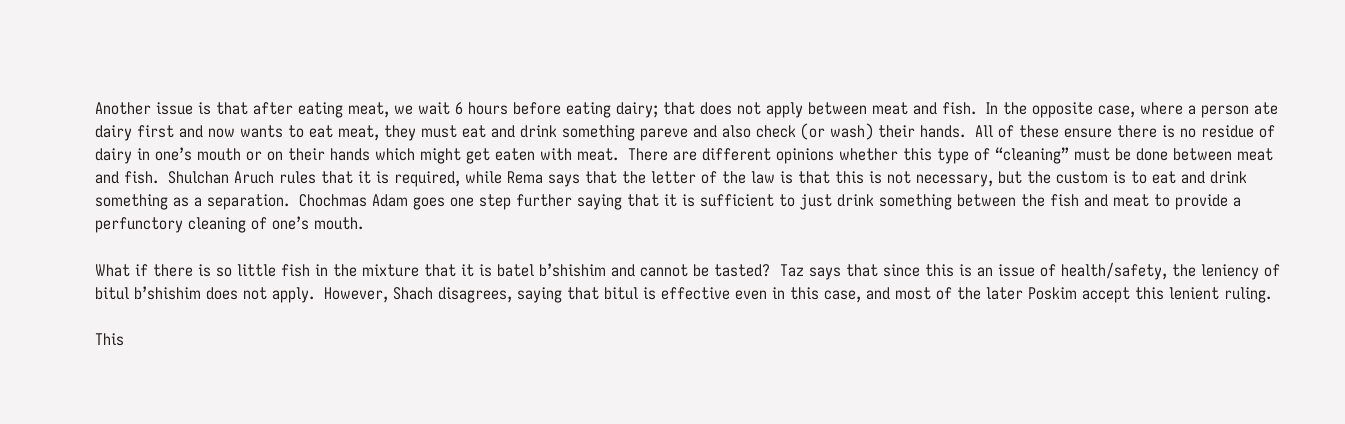Another issue is that after eating meat, we wait 6 hours before eating dairy; that does not apply between meat and fish.  In the opposite case, where a person ate dairy first and now wants to eat meat, they must eat and drink something pareve and also check (or wash) their hands.  All of these ensure there is no residue of dairy in one’s mouth or on their hands which might get eaten with meat.  There are different opinions whether this type of “cleaning” must be done between meat and fish.  Shulchan Aruch rules that it is required, while Rema says that the letter of the law is that this is not necessary, but the custom is to eat and drink something as a separation.  Chochmas Adam goes one step further saying that it is sufficient to just drink something between the fish and meat to provide a perfunctory cleaning of one’s mouth.

What if there is so little fish in the mixture that it is batel b’shishim and cannot be tasted?  Taz says that since this is an issue of health/safety, the leniency of bitul b’shishim does not apply.  However, Shach disagrees, saying that bitul is effective even in this case, and most of the later Poskim accept this lenient ruling.

This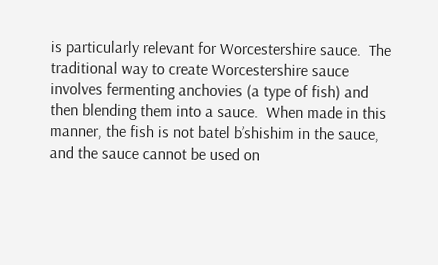is particularly relevant for Worcestershire sauce.  The traditional way to create Worcestershire sauce involves fermenting anchovies (a type of fish) and then blending them into a sauce.  When made in this manner, the fish is not batel b’shishim in the sauce, and the sauce cannot be used on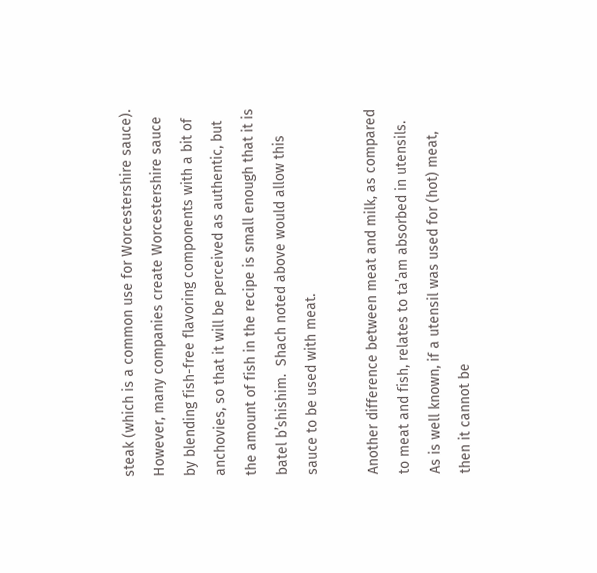steak (which is a common use for Worcestershire sauce).  However, many companies create Worcestershire sauce by blending fish-free flavoring components with a bit of anchovies, so that it will be perceived as authentic, but the amount of fish in the recipe is small enough that it is batel b’shishim.  Shach noted above would allow this sauce to be used with meat.

Another difference between meat and milk, as compared to meat and fish, relates to ta’am absorbed in utensils.  As is well known, if a utensil was used for (hot) meat, then it cannot be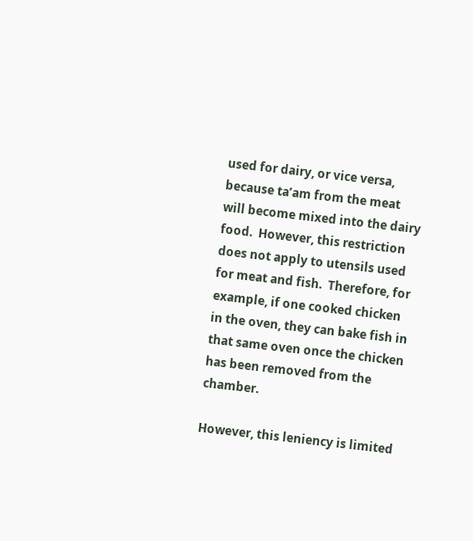used for dairy, or vice versa, because ta’am from the meat will become mixed into the dairy food.  However, this restriction does not apply to utensils used for meat and fish.  Therefore, for example, if one cooked chicken in the oven, they can bake fish in that same oven once the chicken has been removed from the chamber.

However, this leniency is limited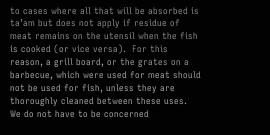to cases where all that will be absorbed is ta’am but does not apply if residue of meat remains on the utensil when the fish is cooked (or vice versa).  For this reason, a grill board, or the grates on a barbecue, which were used for meat should not be used for fish, unless they are thoroughly cleaned between these uses.  We do not have to be concerned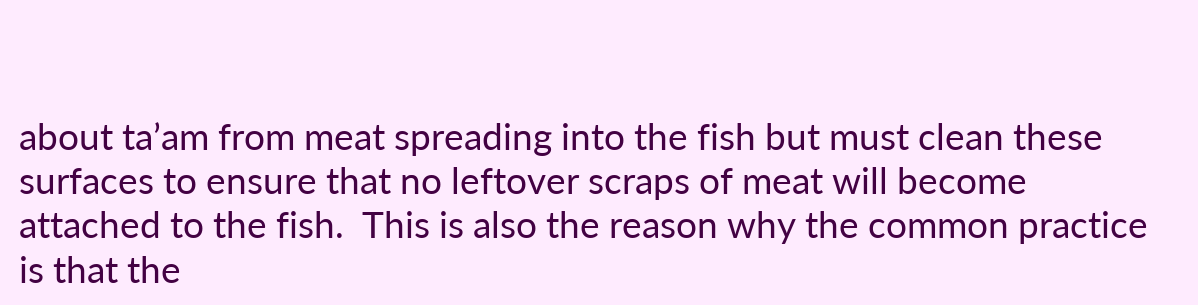about ta’am from meat spreading into the fish but must clean these surfaces to ensure that no leftover scraps of meat will become attached to the fish.  This is also the reason why the common practice is that the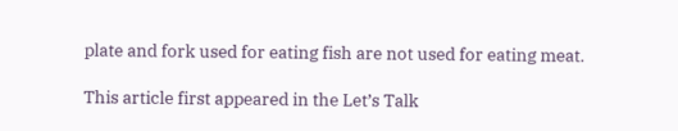plate and fork used for eating fish are not used for eating meat.

This article first appeared in the Let’s Talk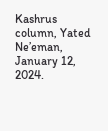Kashrus column, Yated Ne’eman, January 12, 2024.